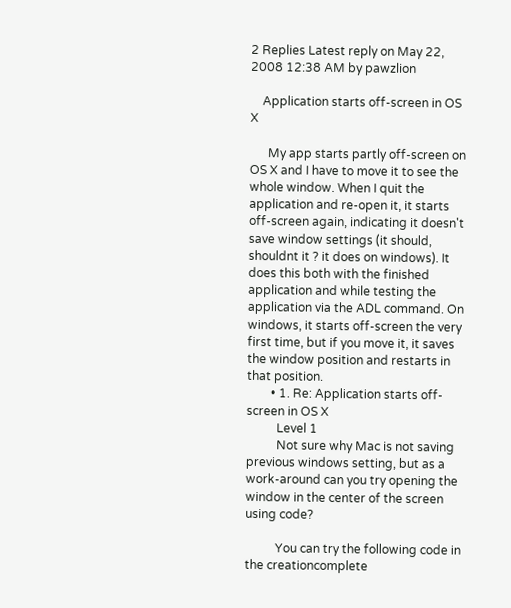2 Replies Latest reply on May 22, 2008 12:38 AM by pawzlion

    Application starts off-screen in OS X

      My app starts partly off-screen on OS X and I have to move it to see the whole window. When I quit the application and re-open it, it starts off-screen again, indicating it doesn't save window settings (it should, shouldnt it ? it does on windows). It does this both with the finished application and while testing the application via the ADL command. On windows, it starts off-screen the very first time, but if you move it, it saves the window position and restarts in that position.
        • 1. Re: Application starts off-screen in OS X
          Level 1
          Not sure why Mac is not saving previous windows setting, but as a work-around can you try opening the window in the center of the screen using code?

          You can try the following code in the creationcomplete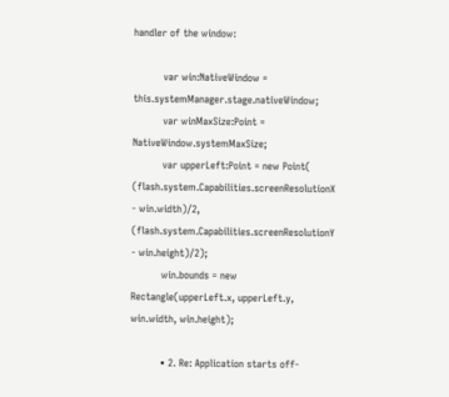handler of the window:

          var win:NativeWindow = this.systemManager.stage.nativeWindow;
          var winMaxSize:Point = NativeWindow.systemMaxSize;
          var upperLeft:Point = new Point( (flash.system.Capabilities.screenResolutionX - win.width)/2, (flash.system.Capabilities.screenResolutionY - win.height)/2);
          win.bounds = new Rectangle(upperLeft.x, upperLeft.y, win.width, win.height);

          • 2. Re: Application starts off-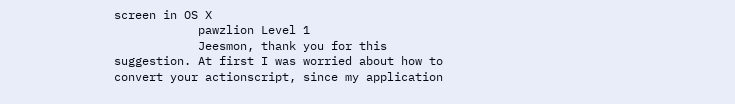screen in OS X
            pawzlion Level 1
            Jeesmon, thank you for this suggestion. At first I was worried about how to convert your actionscript, since my application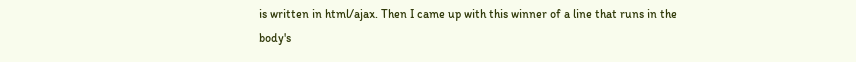is written in html/ajax. Then I came up with this winner of a line that runs in the body's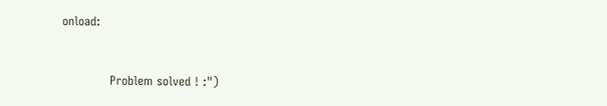onload:


            Problem solved ! :")